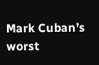Mark Cuban’s worst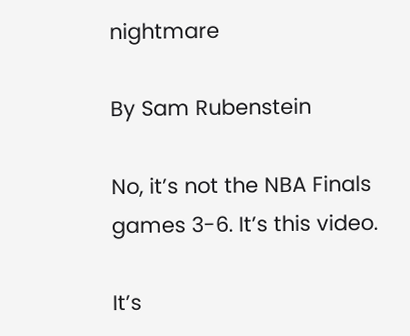nightmare

By Sam Rubenstein

No, it’s not the NBA Finals games 3-6. It’s this video.

It’s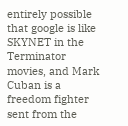entirely possible that google is like SKYNET in the Terminator movies, and Mark Cuban is a freedom fighter sent from the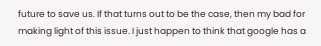future to save us. If that turns out to be the case, then my bad for making light of this issue. I just happen to think that google has a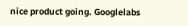nice product going. Googlelabs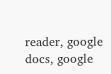reader, google docs, google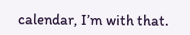calendar, I’m with that.